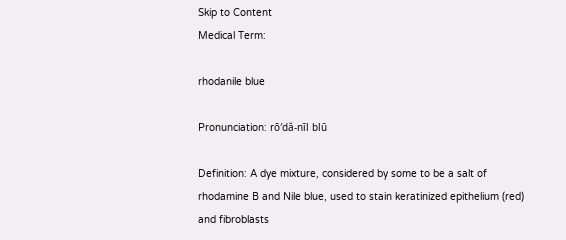Skip to Content
Medical Term:

rhodanile blue

Pronunciation: rō′dă-nīl blū

Definition: A dye mixture, considered by some to be a salt of rhodamine B and Nile blue, used to stain keratinized epithelium (red) and fibroblasts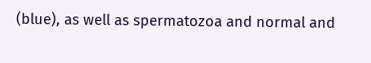(blue), as well as spermatozoa and normal and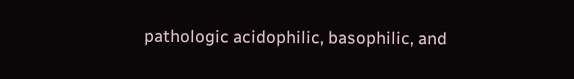pathologic acidophilic, basophilic, and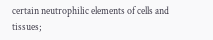certain neutrophilic elements of cells and tissues;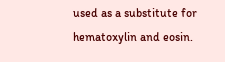used as a substitute for hematoxylin and eosin.